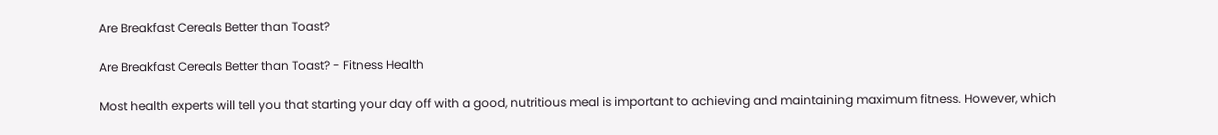Are Breakfast Cereals Better than Toast?

Are Breakfast Cereals Better than Toast? - Fitness Health

Most health experts will tell you that starting your day off with a good, nutritious meal is important to achieving and maintaining maximum fitness. However, which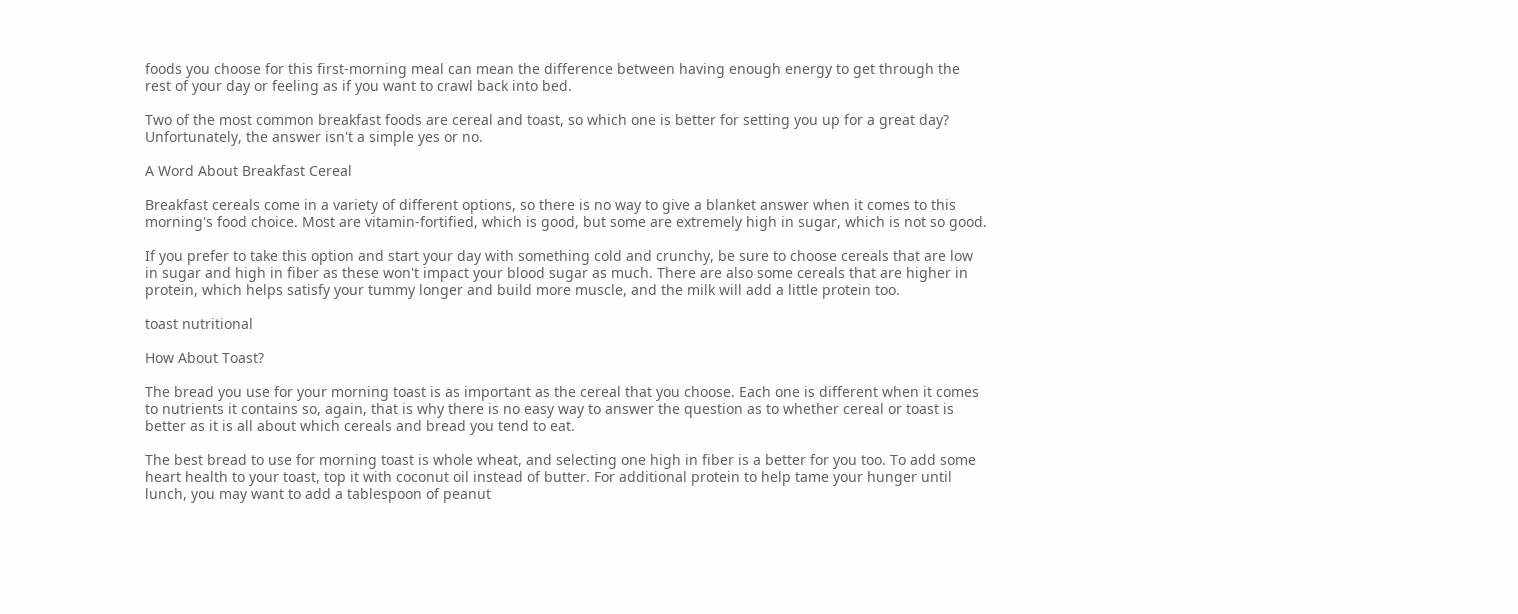foods you choose for this first-morning meal can mean the difference between having enough energy to get through the rest of your day or feeling as if you want to crawl back into bed.

Two of the most common breakfast foods are cereal and toast, so which one is better for setting you up for a great day? Unfortunately, the answer isn't a simple yes or no.

A Word About Breakfast Cereal

Breakfast cereals come in a variety of different options, so there is no way to give a blanket answer when it comes to this morning's food choice. Most are vitamin-fortified, which is good, but some are extremely high in sugar, which is not so good.

If you prefer to take this option and start your day with something cold and crunchy, be sure to choose cereals that are low in sugar and high in fiber as these won't impact your blood sugar as much. There are also some cereals that are higher in protein, which helps satisfy your tummy longer and build more muscle, and the milk will add a little protein too.

toast nutritional

How About Toast?

The bread you use for your morning toast is as important as the cereal that you choose. Each one is different when it comes to nutrients it contains so, again, that is why there is no easy way to answer the question as to whether cereal or toast is better as it is all about which cereals and bread you tend to eat.

The best bread to use for morning toast is whole wheat, and selecting one high in fiber is a better for you too. To add some heart health to your toast, top it with coconut oil instead of butter. For additional protein to help tame your hunger until lunch, you may want to add a tablespoon of peanut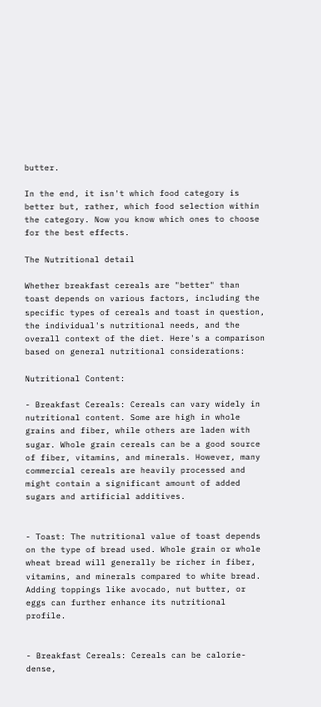butter.

In the end, it isn't which food category is better but, rather, which food selection within the category. Now you know which ones to choose for the best effects.

The Nutritional detail

Whether breakfast cereals are "better" than toast depends on various factors, including the specific types of cereals and toast in question, the individual's nutritional needs, and the overall context of the diet. Here's a comparison based on general nutritional considerations:

Nutritional Content:

- Breakfast Cereals: Cereals can vary widely in nutritional content. Some are high in whole grains and fiber, while others are laden with sugar. Whole grain cereals can be a good source of fiber, vitamins, and minerals. However, many commercial cereals are heavily processed and might contain a significant amount of added sugars and artificial additives.


- Toast: The nutritional value of toast depends on the type of bread used. Whole grain or whole wheat bread will generally be richer in fiber, vitamins, and minerals compared to white bread. Adding toppings like avocado, nut butter, or eggs can further enhance its nutritional profile.


- Breakfast Cereals: Cereals can be calorie-dense,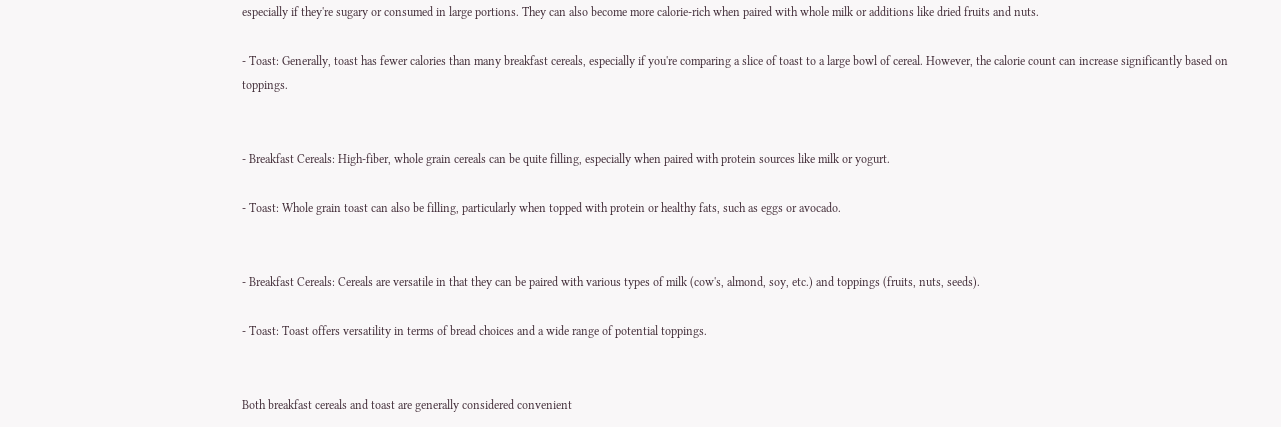especially if they're sugary or consumed in large portions. They can also become more calorie-rich when paired with whole milk or additions like dried fruits and nuts.

- Toast: Generally, toast has fewer calories than many breakfast cereals, especially if you're comparing a slice of toast to a large bowl of cereal. However, the calorie count can increase significantly based on toppings.


- Breakfast Cereals: High-fiber, whole grain cereals can be quite filling, especially when paired with protein sources like milk or yogurt.

- Toast: Whole grain toast can also be filling, particularly when topped with protein or healthy fats, such as eggs or avocado.


- Breakfast Cereals: Cereals are versatile in that they can be paired with various types of milk (cow's, almond, soy, etc.) and toppings (fruits, nuts, seeds).

- Toast: Toast offers versatility in terms of bread choices and a wide range of potential toppings.


Both breakfast cereals and toast are generally considered convenient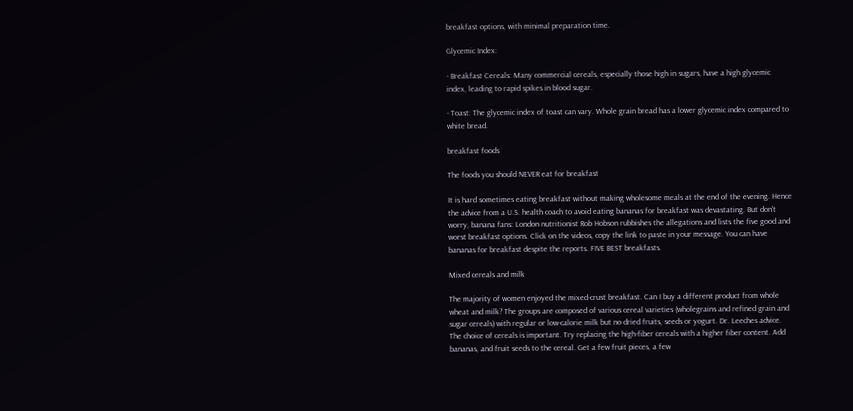breakfast options, with minimal preparation time.

Glycemic Index:

- Breakfast Cereals: Many commercial cereals, especially those high in sugars, have a high glycemic index, leading to rapid spikes in blood sugar.

- Toast: The glycemic index of toast can vary. Whole grain bread has a lower glycemic index compared to white bread.

breakfast foods

The foods you should NEVER eat for breakfast

It is hard sometimes eating breakfast without making wholesome meals at the end of the evening. Hence the advice from a U.S. health coach to avoid eating bananas for breakfast was devastating. But don't worry, banana fans: London nutritionist Rob Hobson rubbishes the allegations and lists the five good and worst breakfast options. Click on the videos, copy the link to paste in your message. You can have bananas for breakfast despite the reports. FIVE BEST breakfasts.

Mixed cereals and milk

The majority of women enjoyed the mixed-crust breakfast. Can I buy a different product from whole wheat and milk? The groups are composed of various cereal varieties (wholegrains and refined grain and sugar cereals) with regular or low-calorie milk but no dried fruits, seeds or yogurt. Dr. Leeches advice. The choice of cereals is important. Try replacing the high-fiber cereals with a higher fiber content. Add bananas, and fruit seeds to the cereal. Get a few fruit pieces, a few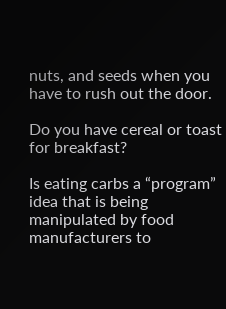nuts, and seeds when you have to rush out the door.

Do you have cereal or toast for breakfast?

Is eating carbs a “program” idea that is being manipulated by food manufacturers to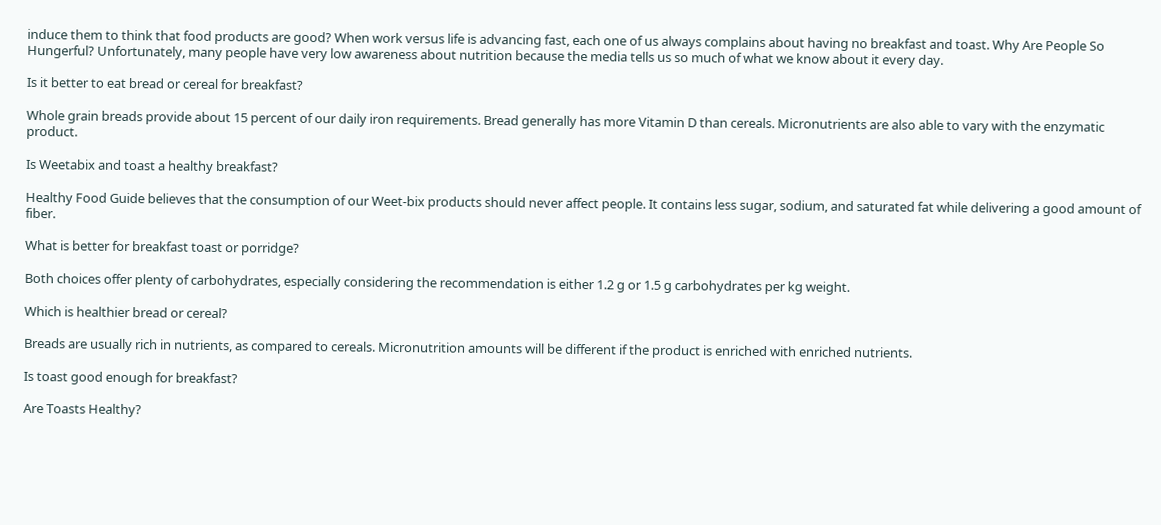induce them to think that food products are good? When work versus life is advancing fast, each one of us always complains about having no breakfast and toast. Why Are People So Hungerful? Unfortunately, many people have very low awareness about nutrition because the media tells us so much of what we know about it every day.

Is it better to eat bread or cereal for breakfast?

Whole grain breads provide about 15 percent of our daily iron requirements. Bread generally has more Vitamin D than cereals. Micronutrients are also able to vary with the enzymatic product.

Is Weetabix and toast a healthy breakfast?

Healthy Food Guide believes that the consumption of our Weet-bix products should never affect people. It contains less sugar, sodium, and saturated fat while delivering a good amount of fiber.

What is better for breakfast toast or porridge?

Both choices offer plenty of carbohydrates, especially considering the recommendation is either 1.2 g or 1.5 g carbohydrates per kg weight.

Which is healthier bread or cereal?

Breads are usually rich in nutrients, as compared to cereals. Micronutrition amounts will be different if the product is enriched with enriched nutrients.

Is toast good enough for breakfast?

Are Toasts Healthy?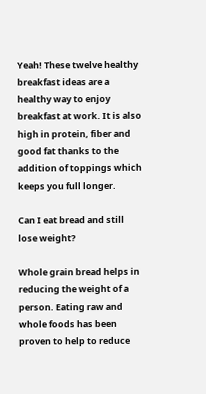Yeah! These twelve healthy breakfast ideas are a healthy way to enjoy breakfast at work. It is also high in protein, fiber and good fat thanks to the addition of toppings which keeps you full longer.

Can I eat bread and still lose weight?

Whole grain bread helps in reducing the weight of a person. Eating raw and whole foods has been proven to help to reduce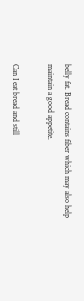belly fat. Bread contains fiber which may also help maintain a good appetite.

Can I eat bread and still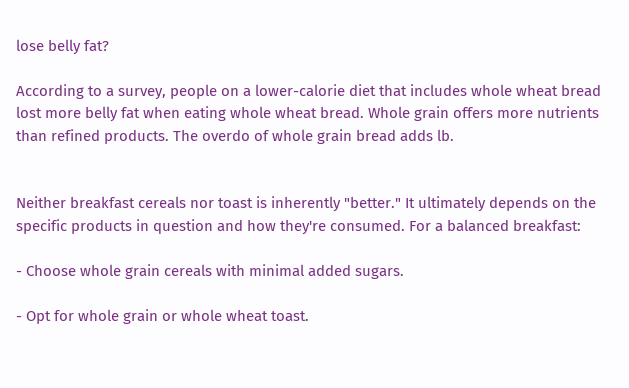lose belly fat?

According to a survey, people on a lower-calorie diet that includes whole wheat bread lost more belly fat when eating whole wheat bread. Whole grain offers more nutrients than refined products. The overdo of whole grain bread adds lb.


Neither breakfast cereals nor toast is inherently "better." It ultimately depends on the specific products in question and how they're consumed. For a balanced breakfast:

- Choose whole grain cereals with minimal added sugars.

- Opt for whole grain or whole wheat toast.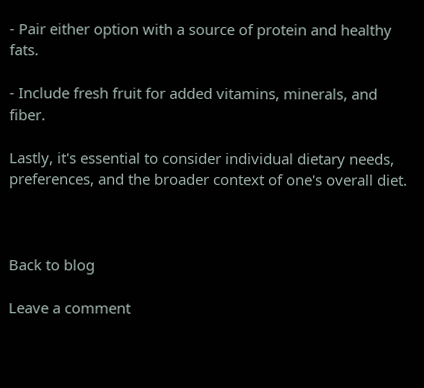- Pair either option with a source of protein and healthy fats.

- Include fresh fruit for added vitamins, minerals, and fiber.

Lastly, it's essential to consider individual dietary needs, preferences, and the broader context of one's overall diet.



Back to blog

Leave a comment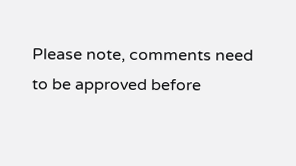Please note, comments need to be approved before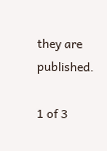they are published.

1 of 3